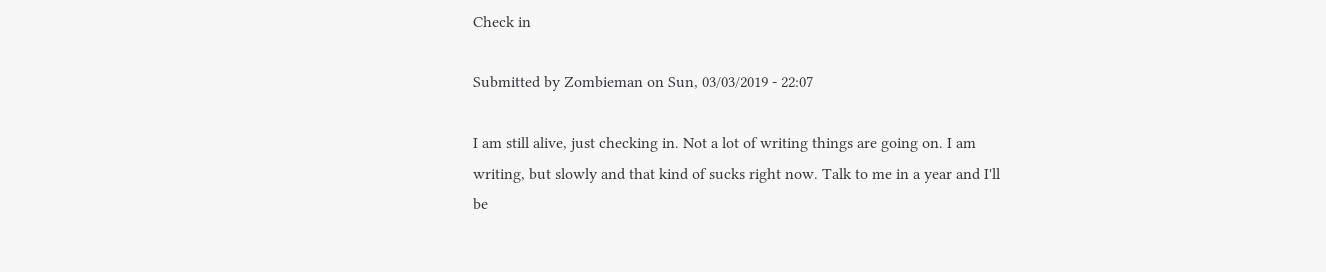Check in

Submitted by Zombieman on Sun, 03/03/2019 - 22:07

I am still alive, just checking in. Not a lot of writing things are going on. I am writing, but slowly and that kind of sucks right now. Talk to me in a year and I'll be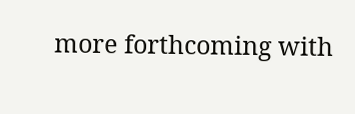more forthcoming with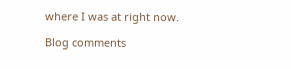where I was at right now.

Blog comments